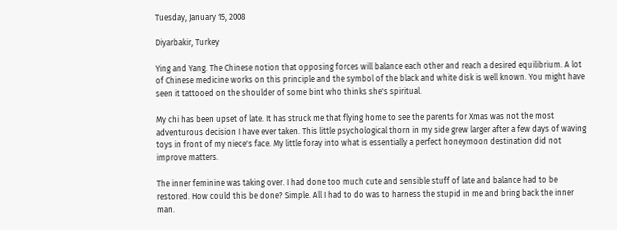Tuesday, January 15, 2008

Diyarbakir, Turkey

Ying and Yang. The Chinese notion that opposing forces will balance each other and reach a desired equilibrium. A lot of Chinese medicine works on this principle and the symbol of the black and white disk is well known. You might have seen it tattooed on the shoulder of some bint who thinks she's spiritual.

My chi has been upset of late. It has struck me that flying home to see the parents for Xmas was not the most adventurous decision I have ever taken. This little psychological thorn in my side grew larger after a few days of waving toys in front of my niece's face. My little foray into what is essentially a perfect honeymoon destination did not improve matters.

The inner feminine was taking over. I had done too much cute and sensible stuff of late and balance had to be restored. How could this be done? Simple. All I had to do was to harness the stupid in me and bring back the inner man.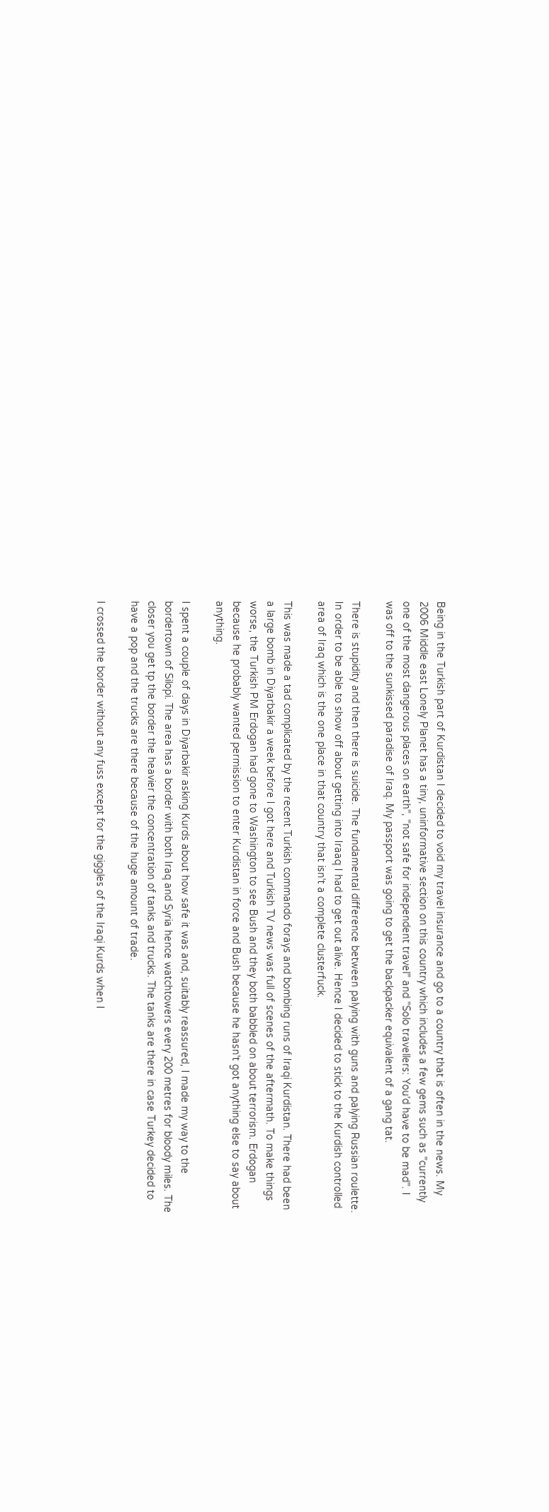Being in the Turkish part of Kurdistan I decided to void my travel insurance and go to a country that is often in the news. My 2006 Middle east Lonely Planet has a tiny, uninformative section on this country which includes a few gems such as "currently one of the most dangerous places on earth", "not safe for independent travel" and "Solo travellers: You'd have to be mad". I was off to the sunkissed paradise of Iraq. My passport was going to get the backpacker equivalent of a gang tat.

There is stupidity and then there is suicide. The fundamental difference between palying with guns and palying Russian roulette. In order to be able to show off about getting into Iraaq I had to get out alive. Hence I decided to stick to the Kurdish controlled area of Iraq which is the one place in that country that isn't a complete clusterfuck.

This was made a tad complicated by the recent Turkish commando forays and bombing runs of Iraqi Kurdistan. There had been a large bomb in Diyarbakir a week before I got here and Turkish TV news was full of scenes of the aftermath. To make things worse, the Turkish PM Erdogan had gone to Washington to see Bush and they both babbled on about terrorism. Erdogan because he probably wanted permission to enter Kurdistan in force and Bush because he hasn't got anything else to say about anything.

I spent a couple of days in Diyarbakir asking Kurds about how safe it was and, suitably reassured, I made my way to the bordertown of Silopi. The area has a border with both Iraq and Syria hence watchtowers every 200 metres for bloody miles. The closer you get tp the border the heavier the concentration of tanks and trucks. The tanks are there in case Turkey decided to have a pop and the trucks are there because of the huge amount of trade.

I crossed the border without any fuss except for the giggles of the Iraqi Kurds when I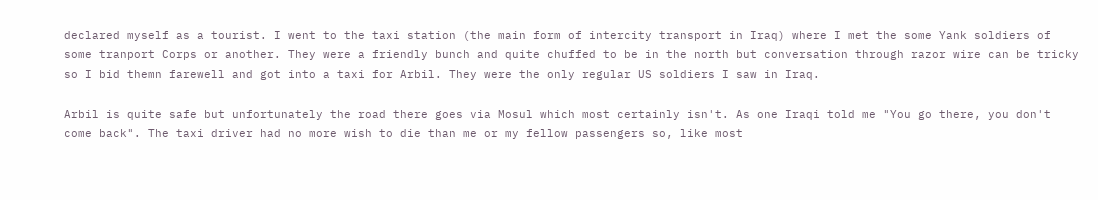declared myself as a tourist. I went to the taxi station (the main form of intercity transport in Iraq) where I met the some Yank soldiers of some tranport Corps or another. They were a friendly bunch and quite chuffed to be in the north but conversation through razor wire can be tricky so I bid themn farewell and got into a taxi for Arbil. They were the only regular US soldiers I saw in Iraq.

Arbil is quite safe but unfortunately the road there goes via Mosul which most certainly isn't. As one Iraqi told me "You go there, you don't come back". The taxi driver had no more wish to die than me or my fellow passengers so, like most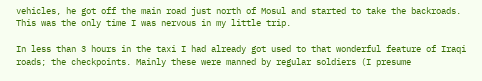vehicles, he got off the main road just north of Mosul and started to take the backroads. This was the only time I was nervous in my little trip.

In less than 3 hours in the taxi I had already got used to that wonderful feature of Iraqi roads; the checkpoints. Mainly these were manned by regular soldiers (I presume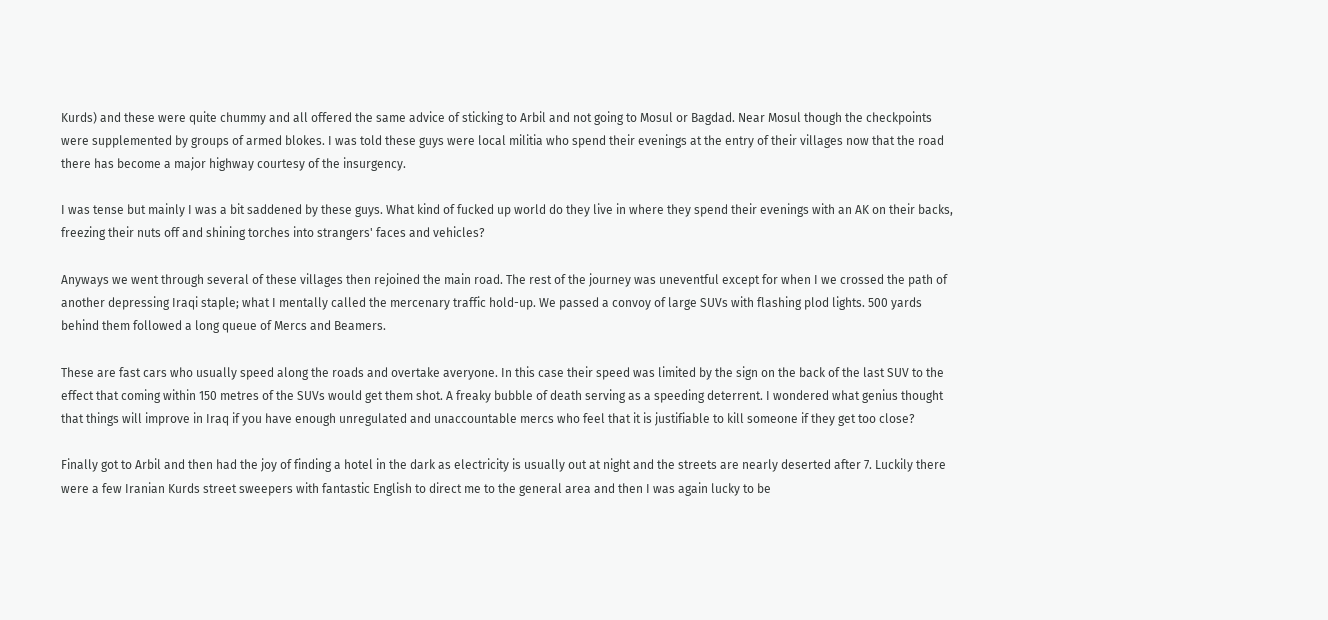Kurds) and these were quite chummy and all offered the same advice of sticking to Arbil and not going to Mosul or Bagdad. Near Mosul though the checkpoints were supplemented by groups of armed blokes. I was told these guys were local militia who spend their evenings at the entry of their villages now that the road there has become a major highway courtesy of the insurgency.

I was tense but mainly I was a bit saddened by these guys. What kind of fucked up world do they live in where they spend their evenings with an AK on their backs, freezing their nuts off and shining torches into strangers' faces and vehicles?

Anyways we went through several of these villages then rejoined the main road. The rest of the journey was uneventful except for when I we crossed the path of another depressing Iraqi staple; what I mentally called the mercenary traffic hold-up. We passed a convoy of large SUVs with flashing plod lights. 500 yards behind them followed a long queue of Mercs and Beamers.

These are fast cars who usually speed along the roads and overtake averyone. In this case their speed was limited by the sign on the back of the last SUV to the effect that coming within 150 metres of the SUVs would get them shot. A freaky bubble of death serving as a speeding deterrent. I wondered what genius thought that things will improve in Iraq if you have enough unregulated and unaccountable mercs who feel that it is justifiable to kill someone if they get too close?

Finally got to Arbil and then had the joy of finding a hotel in the dark as electricity is usually out at night and the streets are nearly deserted after 7. Luckily there were a few Iranian Kurds street sweepers with fantastic English to direct me to the general area and then I was again lucky to be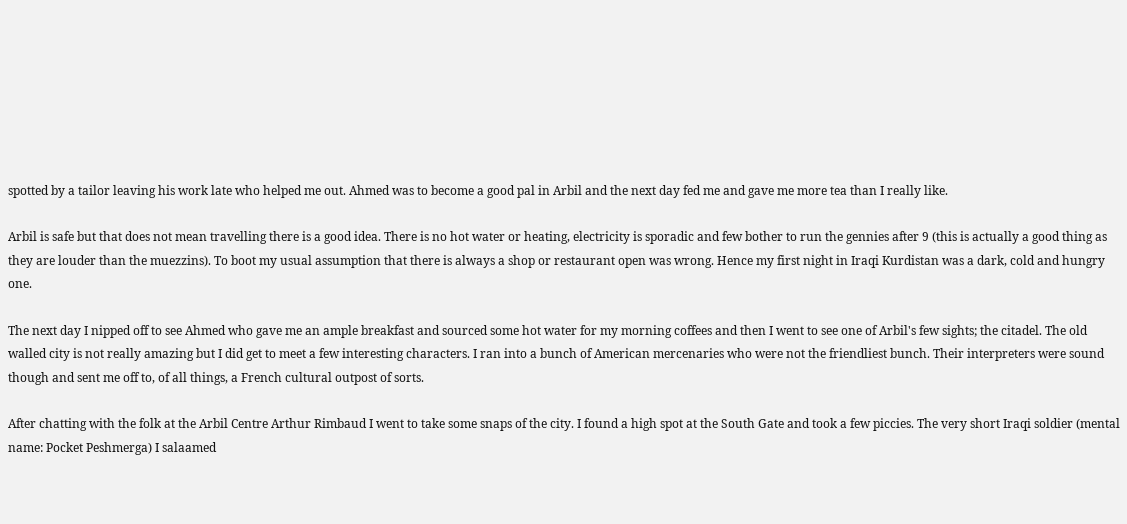spotted by a tailor leaving his work late who helped me out. Ahmed was to become a good pal in Arbil and the next day fed me and gave me more tea than I really like.

Arbil is safe but that does not mean travelling there is a good idea. There is no hot water or heating, electricity is sporadic and few bother to run the gennies after 9 (this is actually a good thing as they are louder than the muezzins). To boot my usual assumption that there is always a shop or restaurant open was wrong. Hence my first night in Iraqi Kurdistan was a dark, cold and hungry one.

The next day I nipped off to see Ahmed who gave me an ample breakfast and sourced some hot water for my morning coffees and then I went to see one of Arbil's few sights; the citadel. The old walled city is not really amazing but I did get to meet a few interesting characters. I ran into a bunch of American mercenaries who were not the friendliest bunch. Their interpreters were sound though and sent me off to, of all things, a French cultural outpost of sorts.

After chatting with the folk at the Arbil Centre Arthur Rimbaud I went to take some snaps of the city. I found a high spot at the South Gate and took a few piccies. The very short Iraqi soldier (mental name: Pocket Peshmerga) I salaamed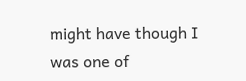might have though I was one of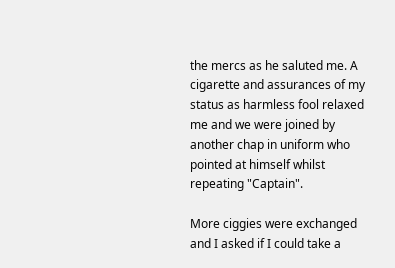the mercs as he saluted me. A cigarette and assurances of my status as harmless fool relaxed me and we were joined by another chap in uniform who pointed at himself whilst repeating "Captain".

More ciggies were exchanged and I asked if I could take a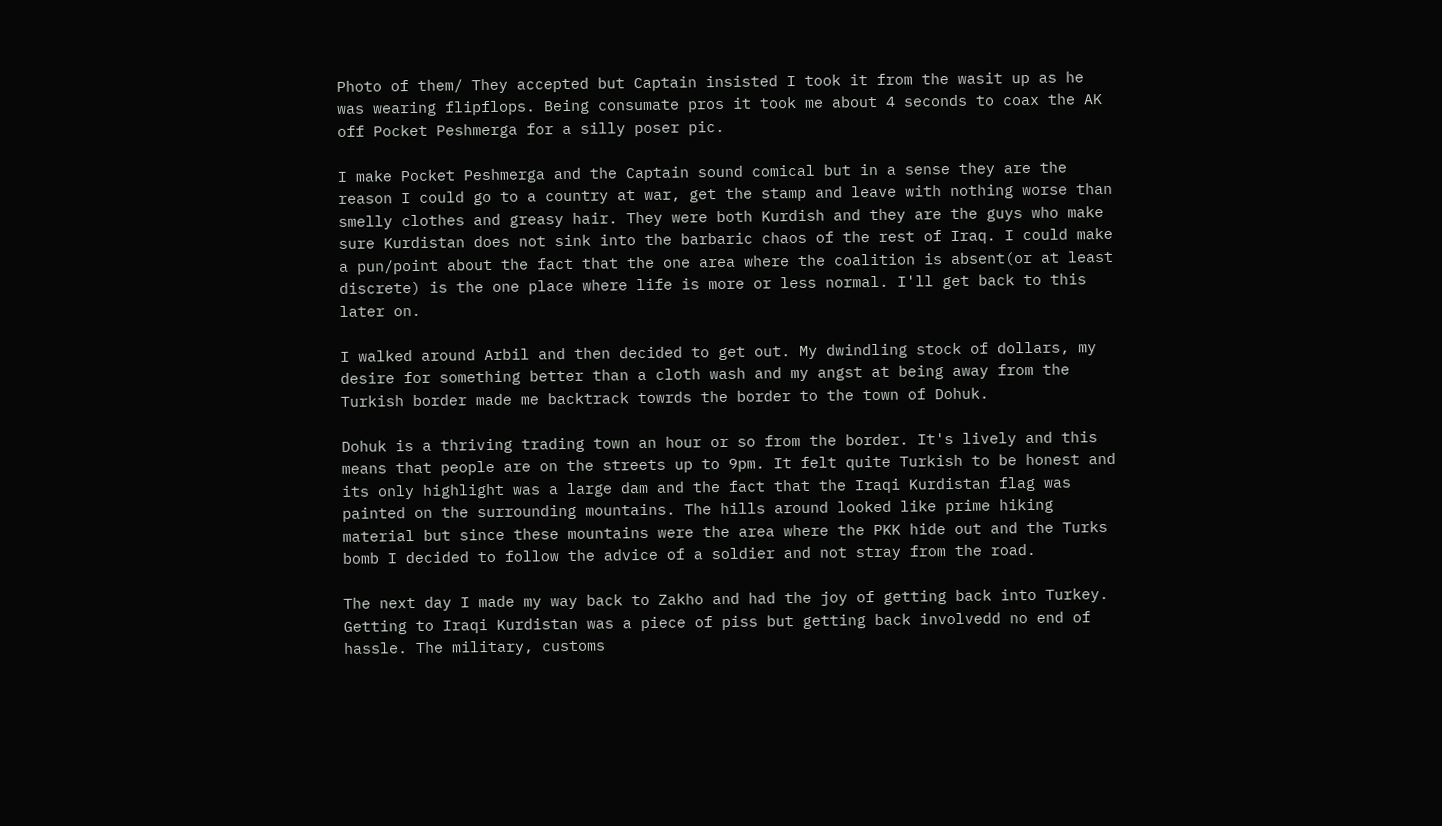Photo of them/ They accepted but Captain insisted I took it from the wasit up as he was wearing flipflops. Being consumate pros it took me about 4 seconds to coax the AK off Pocket Peshmerga for a silly poser pic.

I make Pocket Peshmerga and the Captain sound comical but in a sense they are the reason I could go to a country at war, get the stamp and leave with nothing worse than smelly clothes and greasy hair. They were both Kurdish and they are the guys who make sure Kurdistan does not sink into the barbaric chaos of the rest of Iraq. I could make a pun/point about the fact that the one area where the coalition is absent(or at least discrete) is the one place where life is more or less normal. I'll get back to this later on.

I walked around Arbil and then decided to get out. My dwindling stock of dollars, my desire for something better than a cloth wash and my angst at being away from the Turkish border made me backtrack towrds the border to the town of Dohuk.

Dohuk is a thriving trading town an hour or so from the border. It's lively and this means that people are on the streets up to 9pm. It felt quite Turkish to be honest and its only highlight was a large dam and the fact that the Iraqi Kurdistan flag was painted on the surrounding mountains. The hills around looked like prime hiking material but since these mountains were the area where the PKK hide out and the Turks bomb I decided to follow the advice of a soldier and not stray from the road.

The next day I made my way back to Zakho and had the joy of getting back into Turkey. Getting to Iraqi Kurdistan was a piece of piss but getting back involvedd no end of hassle. The military, customs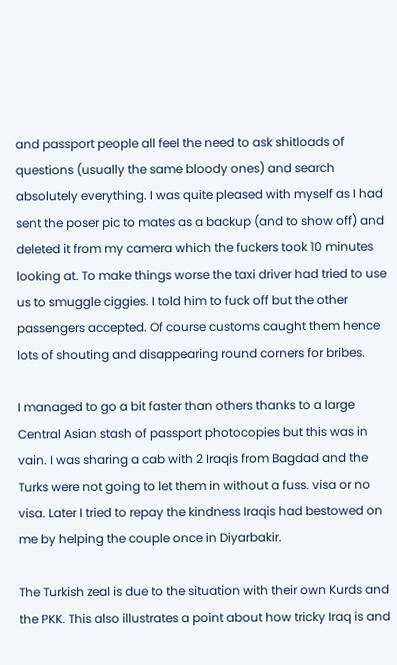and passport people all feel the need to ask shitloads of questions (usually the same bloody ones) and search absolutely everything. I was quite pleased with myself as I had sent the poser pic to mates as a backup (and to show off) and deleted it from my camera which the fuckers took 10 minutes looking at. To make things worse the taxi driver had tried to use us to smuggle ciggies. I told him to fuck off but the other passengers accepted. Of course customs caught them hence lots of shouting and disappearing round corners for bribes.

I managed to go a bit faster than others thanks to a large Central Asian stash of passport photocopies but this was in vain. I was sharing a cab with 2 Iraqis from Bagdad and the Turks were not going to let them in without a fuss. visa or no visa. Later I tried to repay the kindness Iraqis had bestowed on me by helping the couple once in Diyarbakir.

The Turkish zeal is due to the situation with their own Kurds and the PKK. This also illustrates a point about how tricky Iraq is and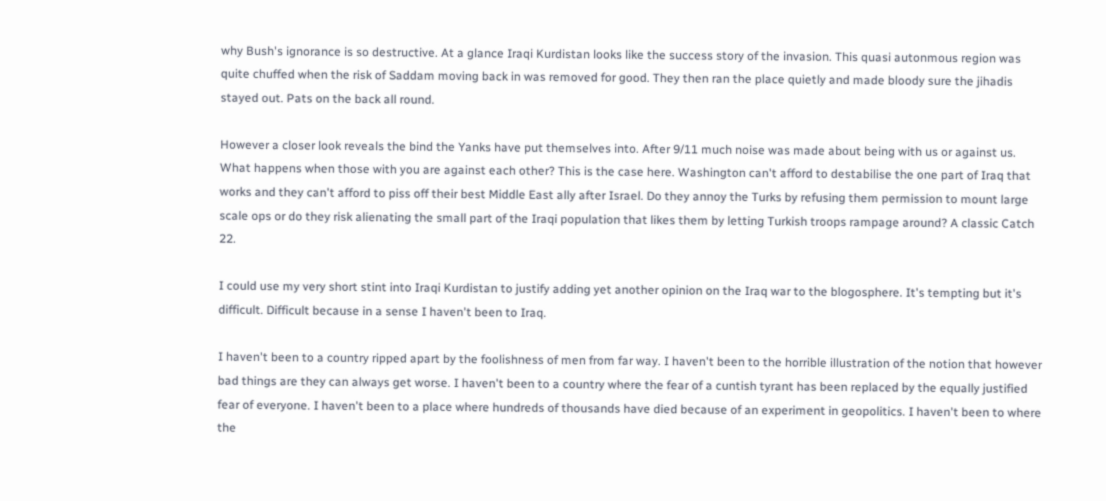why Bush's ignorance is so destructive. At a glance Iraqi Kurdistan looks like the success story of the invasion. This quasi autonmous region was quite chuffed when the risk of Saddam moving back in was removed for good. They then ran the place quietly and made bloody sure the jihadis stayed out. Pats on the back all round.

However a closer look reveals the bind the Yanks have put themselves into. After 9/11 much noise was made about being with us or against us. What happens when those with you are against each other? This is the case here. Washington can't afford to destabilise the one part of Iraq that works and they can't afford to piss off their best Middle East ally after Israel. Do they annoy the Turks by refusing them permission to mount large scale ops or do they risk alienating the small part of the Iraqi population that likes them by letting Turkish troops rampage around? A classic Catch 22.

I could use my very short stint into Iraqi Kurdistan to justify adding yet another opinion on the Iraq war to the blogosphere. It's tempting but it's difficult. Difficult because in a sense I haven't been to Iraq.

I haven't been to a country ripped apart by the foolishness of men from far way. I haven't been to the horrible illustration of the notion that however bad things are they can always get worse. I haven't been to a country where the fear of a cuntish tyrant has been replaced by the equally justified fear of everyone. I haven't been to a place where hundreds of thousands have died because of an experiment in geopolitics. I haven't been to where the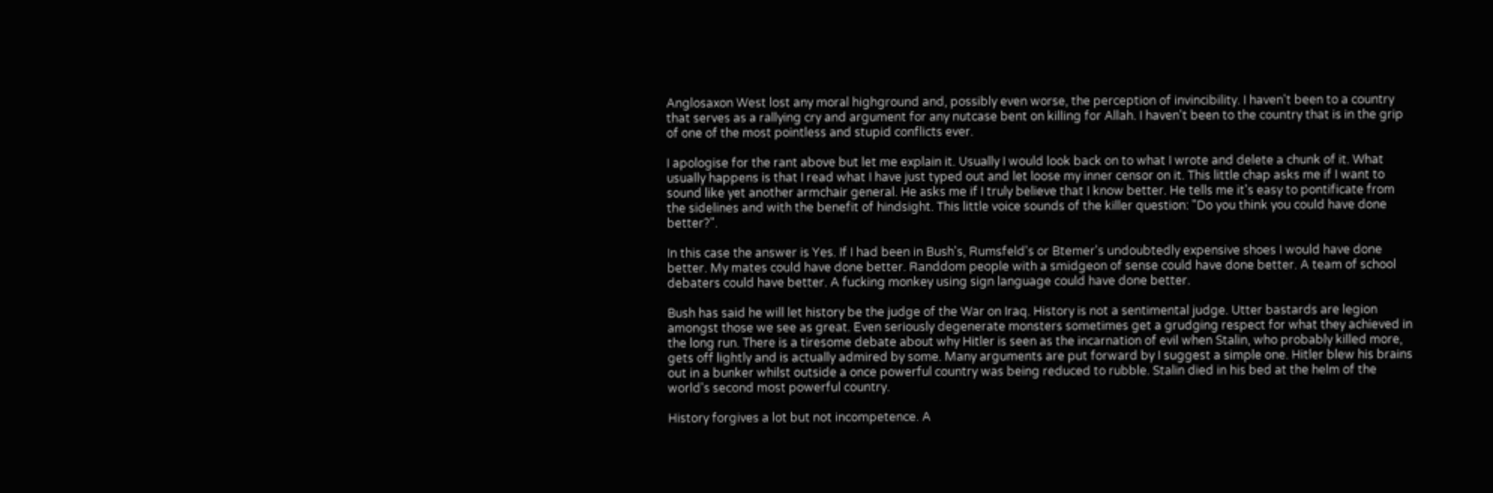Anglosaxon West lost any moral highground and, possibly even worse, the perception of invincibility. I haven't been to a country that serves as a rallying cry and argument for any nutcase bent on killing for Allah. I haven't been to the country that is in the grip of one of the most pointless and stupid conflicts ever.

I apologise for the rant above but let me explain it. Usually I would look back on to what I wrote and delete a chunk of it. What usually happens is that I read what I have just typed out and let loose my inner censor on it. This little chap asks me if I want to sound like yet another armchair general. He asks me if I truly believe that I know better. He tells me it's easy to pontificate from the sidelines and with the benefit of hindsight. This little voice sounds of the killer question: "Do you think you could have done better?".

In this case the answer is Yes. If I had been in Bush's, Rumsfeld's or Btemer's undoubtedly expensive shoes I would have done better. My mates could have done better. Randdom people with a smidgeon of sense could have done better. A team of school debaters could have better. A fucking monkey using sign language could have done better.

Bush has said he will let history be the judge of the War on Iraq. History is not a sentimental judge. Utter bastards are legion amongst those we see as great. Even seriously degenerate monsters sometimes get a grudging respect for what they achieved in the long run. There is a tiresome debate about why Hitler is seen as the incarnation of evil when Stalin, who probably killed more, gets off lightly and is actually admired by some. Many arguments are put forward by I suggest a simple one. Hitler blew his brains out in a bunker whilst outside a once powerful country was being reduced to rubble. Stalin died in his bed at the helm of the world's second most powerful country.

History forgives a lot but not incompetence. A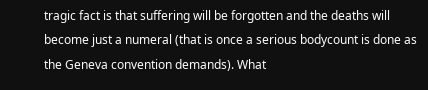tragic fact is that suffering will be forgotten and the deaths will become just a numeral (that is once a serious bodycount is done as the Geneva convention demands). What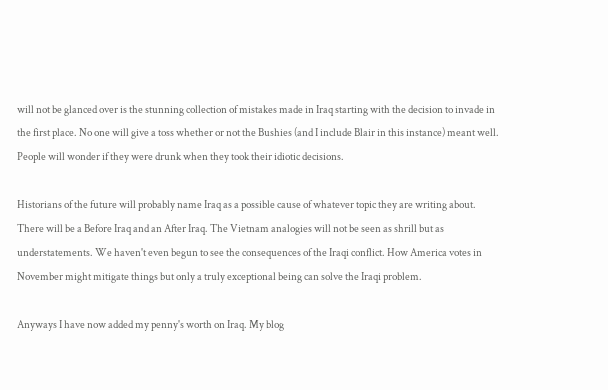will not be glanced over is the stunning collection of mistakes made in Iraq starting with the decision to invade in the first place. No one will give a toss whether or not the Bushies (and I include Blair in this instance) meant well. People will wonder if they were drunk when they took their idiotic decisions.

Historians of the future will probably name Iraq as a possible cause of whatever topic they are writing about. There will be a Before Iraq and an After Iraq. The Vietnam analogies will not be seen as shrill but as understatements. We haven't even begun to see the consequences of the Iraqi conflict. How America votes in November might mitigate things but only a truly exceptional being can solve the Iraqi problem.

Anyways I have now added my penny's worth on Iraq. My blog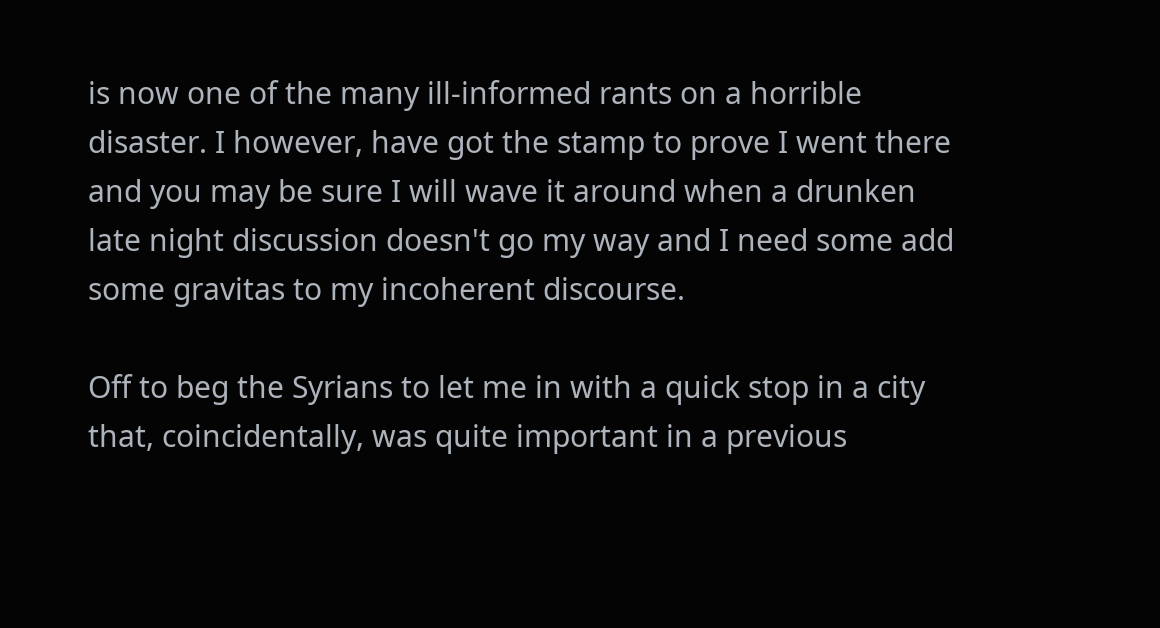is now one of the many ill-informed rants on a horrible disaster. I however, have got the stamp to prove I went there and you may be sure I will wave it around when a drunken late night discussion doesn't go my way and I need some add some gravitas to my incoherent discourse.

Off to beg the Syrians to let me in with a quick stop in a city that, coincidentally, was quite important in a previous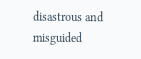disastrous and misguided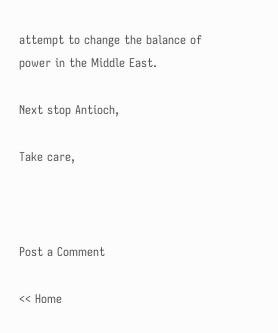attempt to change the balance of power in the Middle East.

Next stop Antioch,

Take care,



Post a Comment

<< Home